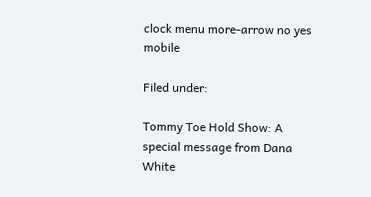clock menu more-arrow no yes mobile

Filed under:

Tommy Toe Hold Show: A special message from Dana White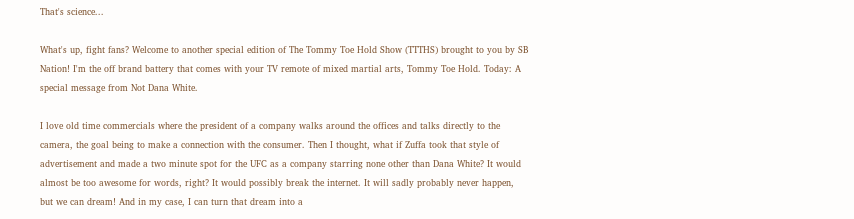That's science...

What's up, fight fans? Welcome to another special edition of The Tommy Toe Hold Show (TTTHS) brought to you by SB Nation! I'm the off brand battery that comes with your TV remote of mixed martial arts, Tommy Toe Hold. Today: A special message from Not Dana White.

I love old time commercials where the president of a company walks around the offices and talks directly to the camera, the goal being to make a connection with the consumer. Then I thought, what if Zuffa took that style of advertisement and made a two minute spot for the UFC as a company starring none other than Dana White? It would almost be too awesome for words, right? It would possibly break the internet. It will sadly probably never happen, but we can dream! And in my case, I can turn that dream into a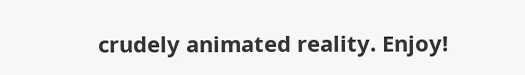crudely animated reality. Enjoy!